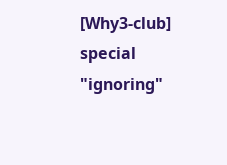[Why3-club] special "ignoring"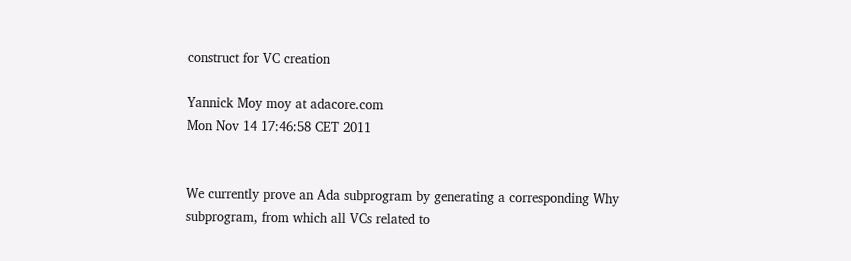construct for VC creation

Yannick Moy moy at adacore.com
Mon Nov 14 17:46:58 CET 2011


We currently prove an Ada subprogram by generating a corresponding Why
subprogram, from which all VCs related to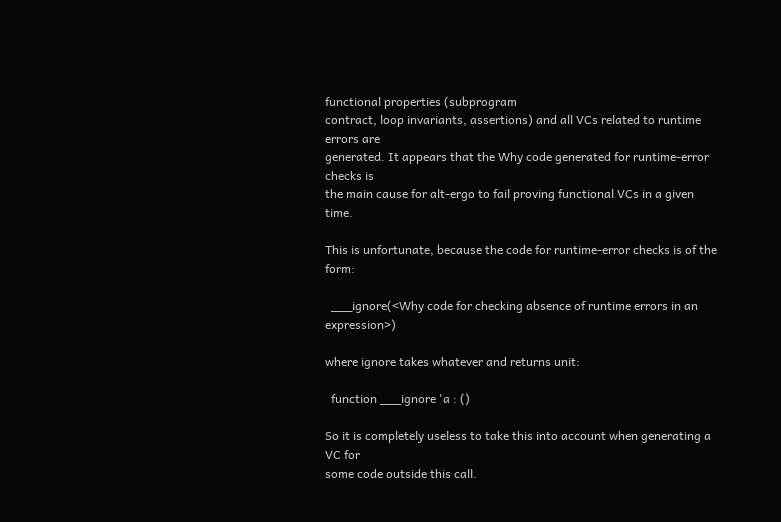functional properties (subprogram
contract, loop invariants, assertions) and all VCs related to runtime errors are
generated. It appears that the Why code generated for runtime-error checks is
the main cause for alt-ergo to fail proving functional VCs in a given time.

This is unfortunate, because the code for runtime-error checks is of the form:

  ___ignore(<Why code for checking absence of runtime errors in an expression>)

where ignore takes whatever and returns unit:

  function ___ignore 'a : ()

So it is completely useless to take this into account when generating a VC for
some code outside this call.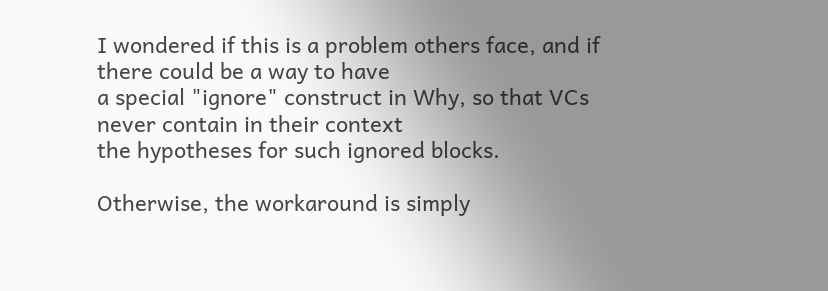I wondered if this is a problem others face, and if there could be a way to have
a special "ignore" construct in Why, so that VCs never contain in their context
the hypotheses for such ignored blocks.

Otherwise, the workaround is simply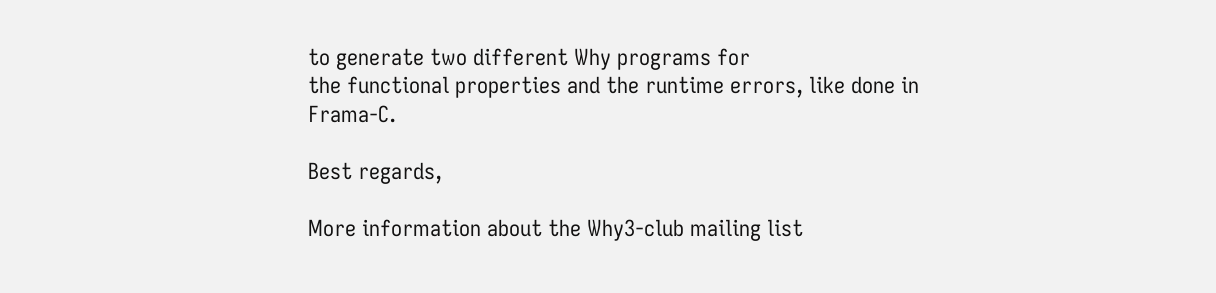to generate two different Why programs for
the functional properties and the runtime errors, like done in Frama-C.

Best regards,

More information about the Why3-club mailing list